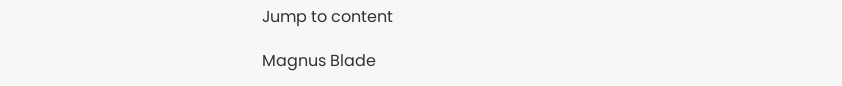Jump to content

Magnus Blade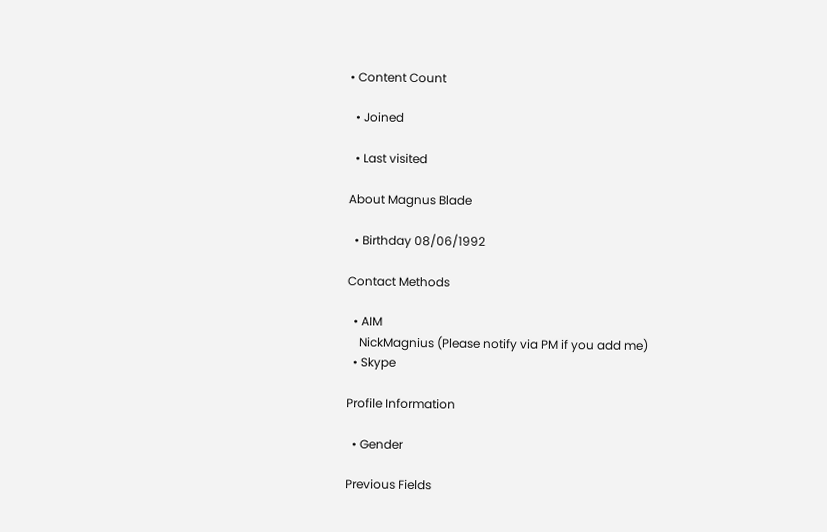• Content Count

  • Joined

  • Last visited

About Magnus Blade

  • Birthday 08/06/1992

Contact Methods

  • AIM
    NickMagnius (Please notify via PM if you add me)
  • Skype

Profile Information

  • Gender

Previous Fields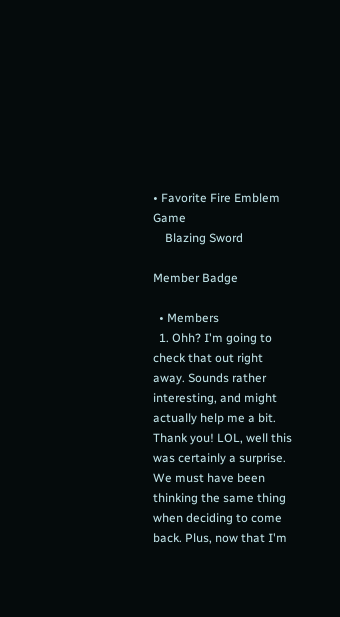• Favorite Fire Emblem Game
    Blazing Sword

Member Badge

  • Members
  1. Ohh? I'm going to check that out right away. Sounds rather interesting, and might actually help me a bit. Thank you! LOL, well this was certainly a surprise. We must have been thinking the same thing when deciding to come back. Plus, now that I'm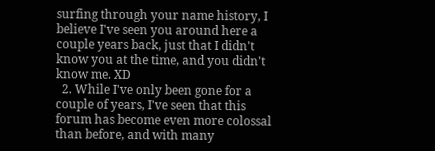surfing through your name history, I believe I've seen you around here a couple years back, just that I didn't know you at the time, and you didn't know me. XD
  2. While I've only been gone for a couple of years, I've seen that this forum has become even more colossal than before, and with many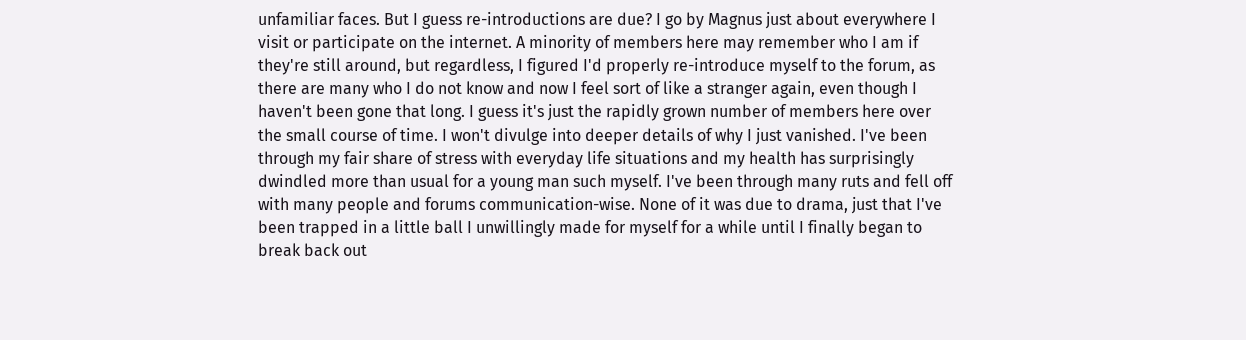unfamiliar faces. But I guess re-introductions are due? I go by Magnus just about everywhere I visit or participate on the internet. A minority of members here may remember who I am if they're still around, but regardless, I figured I'd properly re-introduce myself to the forum, as there are many who I do not know and now I feel sort of like a stranger again, even though I haven't been gone that long. I guess it's just the rapidly grown number of members here over the small course of time. I won't divulge into deeper details of why I just vanished. I've been through my fair share of stress with everyday life situations and my health has surprisingly dwindled more than usual for a young man such myself. I've been through many ruts and fell off with many people and forums communication-wise. None of it was due to drama, just that I've been trapped in a little ball I unwillingly made for myself for a while until I finally began to break back out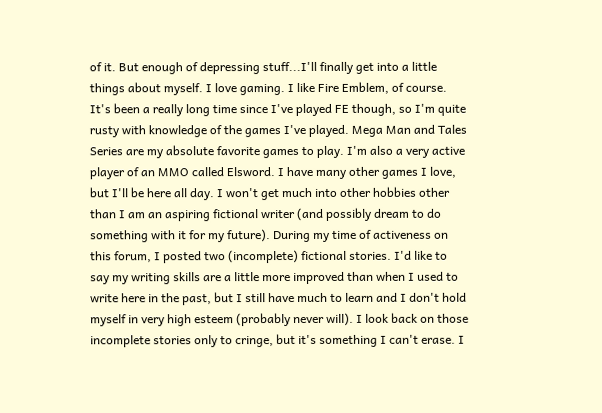of it. But enough of depressing stuff...I'll finally get into a little things about myself. I love gaming. I like Fire Emblem, of course. It's been a really long time since I've played FE though, so I'm quite rusty with knowledge of the games I've played. Mega Man and Tales Series are my absolute favorite games to play. I'm also a very active player of an MMO called Elsword. I have many other games I love, but I'll be here all day. I won't get much into other hobbies other than I am an aspiring fictional writer (and possibly dream to do something with it for my future). During my time of activeness on this forum, I posted two (incomplete) fictional stories. I'd like to say my writing skills are a little more improved than when I used to write here in the past, but I still have much to learn and I don't hold myself in very high esteem (probably never will). I look back on those incomplete stories only to cringe, but it's something I can't erase. I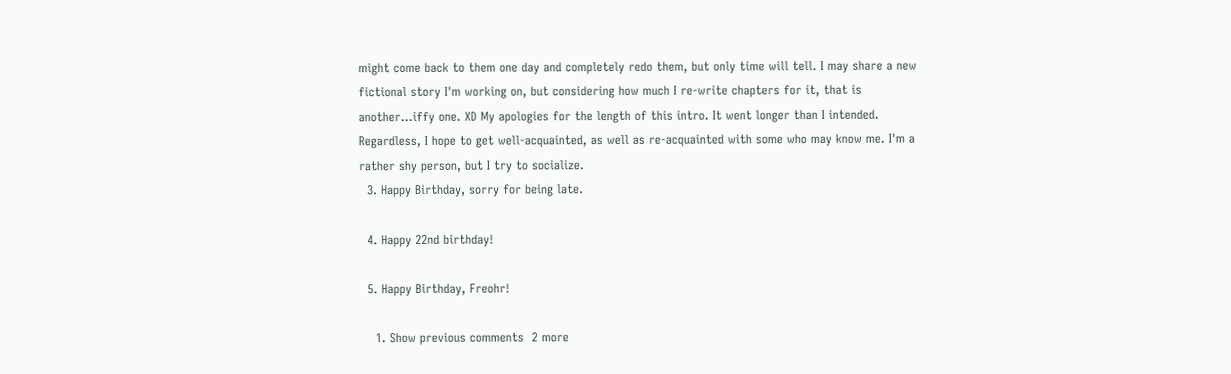might come back to them one day and completely redo them, but only time will tell. I may share a new fictional story I'm working on, but considering how much I re-write chapters for it, that is another...iffy one. XD My apologies for the length of this intro. It went longer than I intended. Regardless, I hope to get well-acquainted, as well as re-acquainted with some who may know me. I'm a rather shy person, but I try to socialize.
  3. Happy Birthday, sorry for being late.

  4. Happy 22nd birthday!

  5. Happy Birthday, Freohr!

    1. Show previous comments  2 more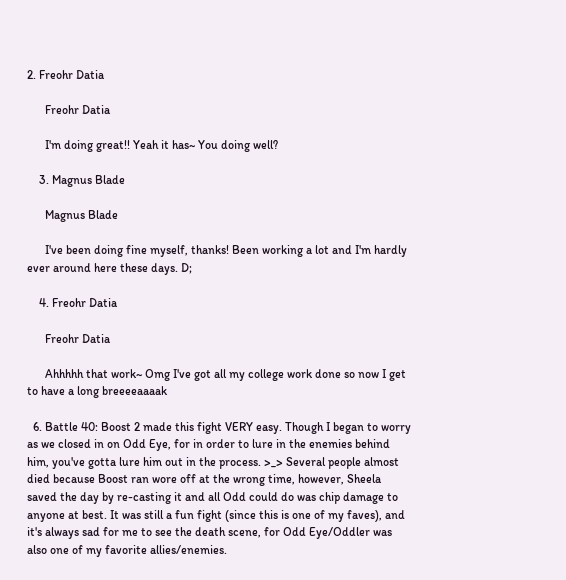2. Freohr Datia

      Freohr Datia

      I'm doing great!! Yeah it has~ You doing well?

    3. Magnus Blade

      Magnus Blade

      I've been doing fine myself, thanks! Been working a lot and I'm hardly ever around here these days. D;

    4. Freohr Datia

      Freohr Datia

      Ahhhhh that work~ Omg I've got all my college work done so now I get to have a long breeeeaaaak

  6. Battle 40: Boost 2 made this fight VERY easy. Though I began to worry as we closed in on Odd Eye, for in order to lure in the enemies behind him, you've gotta lure him out in the process. >_> Several people almost died because Boost ran wore off at the wrong time, however, Sheela saved the day by re-casting it and all Odd could do was chip damage to anyone at best. It was still a fun fight (since this is one of my faves), and it's always sad for me to see the death scene, for Odd Eye/Oddler was also one of my favorite allies/enemies.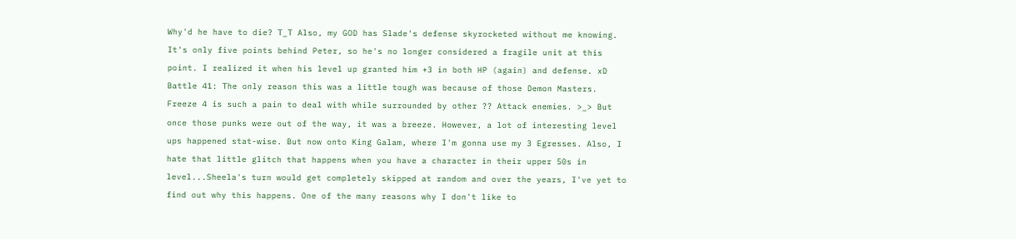Why'd he have to die? T_T Also, my GOD has Slade's defense skyrocketed without me knowing. It's only five points behind Peter, so he's no longer considered a fragile unit at this point. I realized it when his level up granted him +3 in both HP (again) and defense. xD Battle 41: The only reason this was a little tough was because of those Demon Masters. Freeze 4 is such a pain to deal with while surrounded by other ?? Attack enemies. >_> But once those punks were out of the way, it was a breeze. However, a lot of interesting level ups happened stat-wise. But now onto King Galam, where I'm gonna use my 3 Egresses. Also, I hate that little glitch that happens when you have a character in their upper 50s in level...Sheela's turn would get completely skipped at random and over the years, I've yet to find out why this happens. One of the many reasons why I don't like to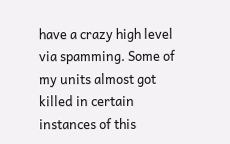have a crazy high level via spamming. Some of my units almost got killed in certain instances of this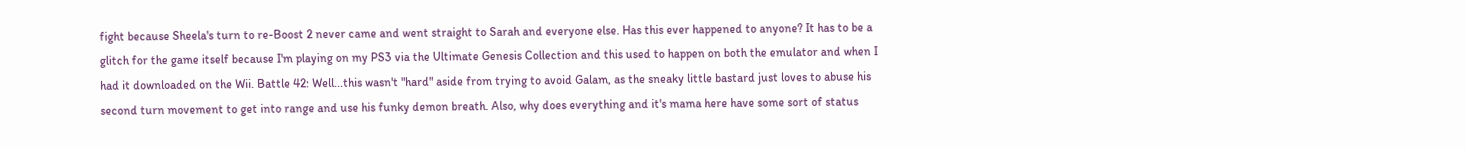fight because Sheela's turn to re-Boost 2 never came and went straight to Sarah and everyone else. Has this ever happened to anyone? It has to be a glitch for the game itself because I'm playing on my PS3 via the Ultimate Genesis Collection and this used to happen on both the emulator and when I had it downloaded on the Wii. Battle 42: Well...this wasn't "hard" aside from trying to avoid Galam, as the sneaky little bastard just loves to abuse his second turn movement to get into range and use his funky demon breath. Also, why does everything and it's mama here have some sort of status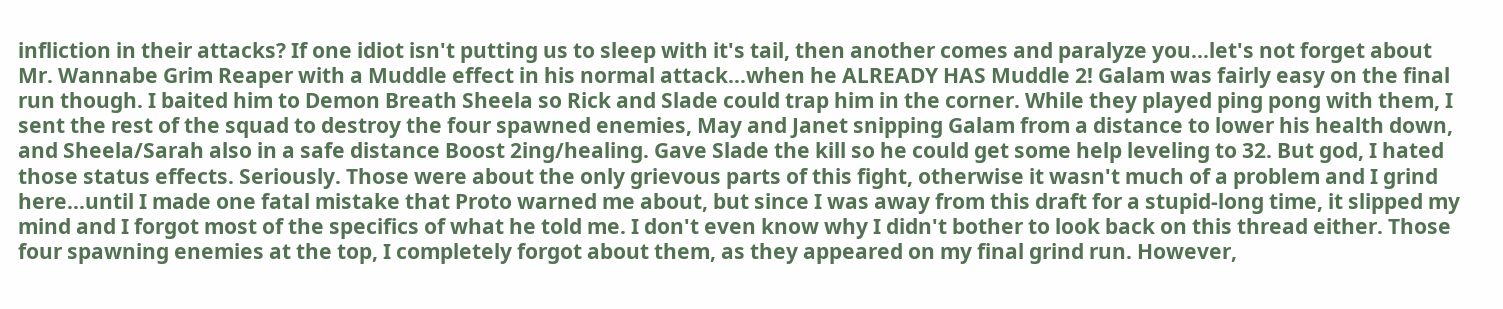infliction in their attacks? If one idiot isn't putting us to sleep with it's tail, then another comes and paralyze you...let's not forget about Mr. Wannabe Grim Reaper with a Muddle effect in his normal attack...when he ALREADY HAS Muddle 2! Galam was fairly easy on the final run though. I baited him to Demon Breath Sheela so Rick and Slade could trap him in the corner. While they played ping pong with them, I sent the rest of the squad to destroy the four spawned enemies, May and Janet snipping Galam from a distance to lower his health down, and Sheela/Sarah also in a safe distance Boost 2ing/healing. Gave Slade the kill so he could get some help leveling to 32. But god, I hated those status effects. Seriously. Those were about the only grievous parts of this fight, otherwise it wasn't much of a problem and I grind here...until I made one fatal mistake that Proto warned me about, but since I was away from this draft for a stupid-long time, it slipped my mind and I forgot most of the specifics of what he told me. I don't even know why I didn't bother to look back on this thread either. Those four spawning enemies at the top, I completely forgot about them, as they appeared on my final grind run. However,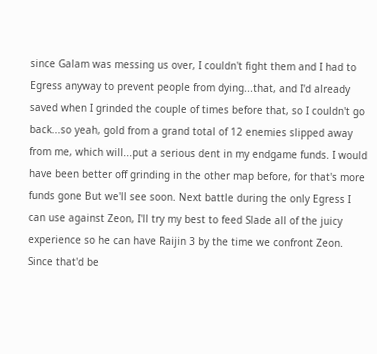since Galam was messing us over, I couldn't fight them and I had to Egress anyway to prevent people from dying...that, and I'd already saved when I grinded the couple of times before that, so I couldn't go back...so yeah, gold from a grand total of 12 enemies slipped away from me, which will...put a serious dent in my endgame funds. I would have been better off grinding in the other map before, for that's more funds gone But we'll see soon. Next battle during the only Egress I can use against Zeon, I'll try my best to feed Slade all of the juicy experience so he can have Raijin 3 by the time we confront Zeon. Since that'd be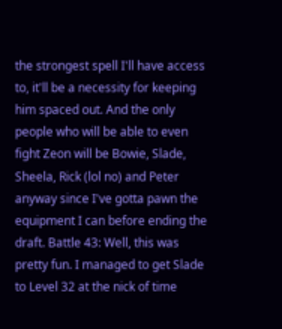the strongest spell I'll have access to, it'll be a necessity for keeping him spaced out. And the only people who will be able to even fight Zeon will be Bowie, Slade, Sheela, Rick (lol no) and Peter anyway since I've gotta pawn the equipment I can before ending the draft. Battle 43: Well, this was pretty fun. I managed to get Slade to Level 32 at the nick of time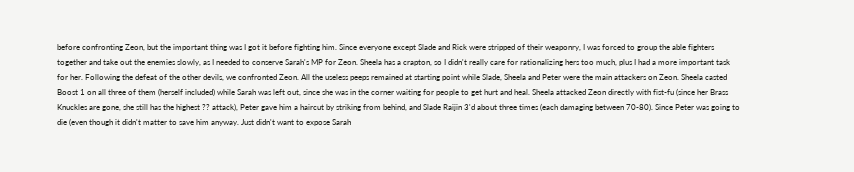before confronting Zeon, but the important thing was I got it before fighting him. Since everyone except Slade and Rick were stripped of their weaponry, I was forced to group the able fighters together and take out the enemies slowly, as I needed to conserve Sarah's MP for Zeon. Sheela has a crapton, so I didn't really care for rationalizing hers too much, plus I had a more important task for her. Following the defeat of the other devils, we confronted Zeon. All the useless peeps remained at starting point while Slade, Sheela and Peter were the main attackers on Zeon. Sheela casted Boost 1 on all three of them (herself included) while Sarah was left out, since she was in the corner waiting for people to get hurt and heal. Sheela attacked Zeon directly with fist-fu (since her Brass Knuckles are gone, she still has the highest ?? attack), Peter gave him a haircut by striking from behind, and Slade Raijin 3'd about three times (each damaging between 70-80). Since Peter was going to die (even though it didn't matter to save him anyway. Just didn't want to expose Sarah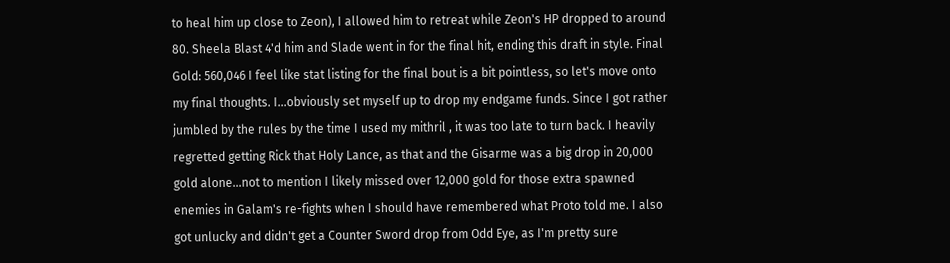to heal him up close to Zeon), I allowed him to retreat while Zeon's HP dropped to around 80. Sheela Blast 4'd him and Slade went in for the final hit, ending this draft in style. Final Gold: 560,046 I feel like stat listing for the final bout is a bit pointless, so let's move onto my final thoughts. I...obviously set myself up to drop my endgame funds. Since I got rather jumbled by the rules by the time I used my mithril , it was too late to turn back. I heavily regretted getting Rick that Holy Lance, as that and the Gisarme was a big drop in 20,000 gold alone...not to mention I likely missed over 12,000 gold for those extra spawned enemies in Galam's re-fights when I should have remembered what Proto told me. I also got unlucky and didn't get a Counter Sword drop from Odd Eye, as I'm pretty sure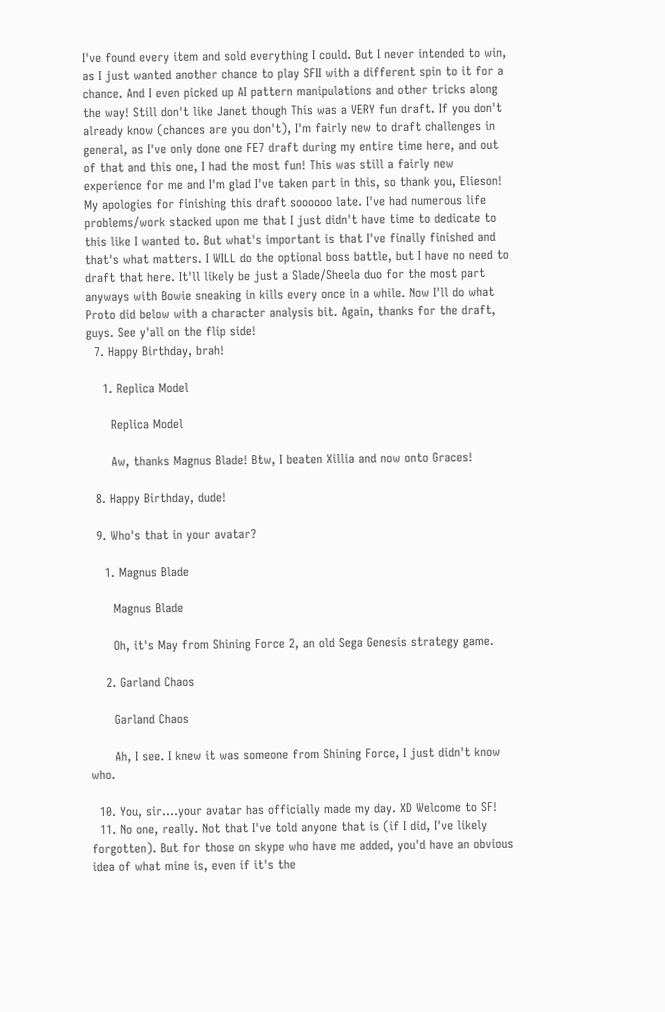I've found every item and sold everything I could. But I never intended to win, as I just wanted another chance to play SFII with a different spin to it for a chance. And I even picked up AI pattern manipulations and other tricks along the way! Still don't like Janet though This was a VERY fun draft. If you don't already know (chances are you don't), I'm fairly new to draft challenges in general, as I've only done one FE7 draft during my entire time here, and out of that and this one, I had the most fun! This was still a fairly new experience for me and I'm glad I've taken part in this, so thank you, Elieson! My apologies for finishing this draft soooooo late. I've had numerous life problems/work stacked upon me that I just didn't have time to dedicate to this like I wanted to. But what's important is that I've finally finished and that's what matters. I WILL do the optional boss battle, but I have no need to draft that here. It'll likely be just a Slade/Sheela duo for the most part anyways with Bowie sneaking in kills every once in a while. Now I'll do what Proto did below with a character analysis bit. Again, thanks for the draft, guys. See y'all on the flip side!
  7. Happy Birthday, brah!

    1. Replica Model

      Replica Model

      Aw, thanks Magnus Blade! Btw, I beaten Xillia and now onto Graces!

  8. Happy Birthday, dude!

  9. Who's that in your avatar?

    1. Magnus Blade

      Magnus Blade

      Oh, it's May from Shining Force 2, an old Sega Genesis strategy game.

    2. Garland Chaos

      Garland Chaos

      Ah, I see. I knew it was someone from Shining Force, I just didn't know who.

  10. You, sir....your avatar has officially made my day. XD Welcome to SF!
  11. No one, really. Not that I've told anyone that is (if I did, I've likely forgotten). But for those on skype who have me added, you'd have an obvious idea of what mine is, even if it's the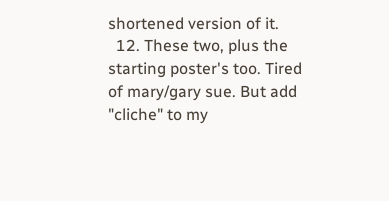shortened version of it.
  12. These two, plus the starting poster's too. Tired of mary/gary sue. But add "cliche" to my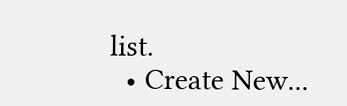list.
  • Create New...